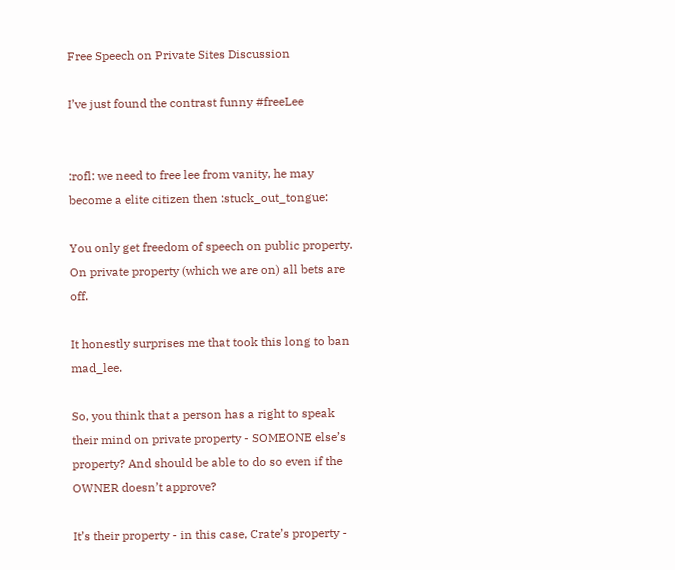Free Speech on Private Sites Discussion

I’ve just found the contrast funny #freeLee


:rofl: we need to free lee from vanity, he may become a elite citizen then :stuck_out_tongue:

You only get freedom of speech on public property. On private property (which we are on) all bets are off.

It honestly surprises me that took this long to ban mad_lee.

So, you think that a person has a right to speak their mind on private property - SOMEONE else’s property? And should be able to do so even if the OWNER doesn’t approve?

It’s their property - in this case, Crate’s property -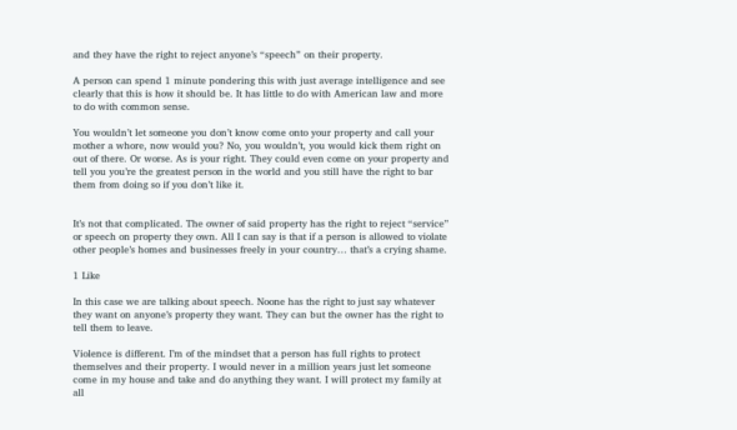and they have the right to reject anyone’s “speech” on their property.

A person can spend 1 minute pondering this with just average intelligence and see clearly that this is how it should be. It has little to do with American law and more to do with common sense.

You wouldn’t let someone you don’t know come onto your property and call your mother a whore, now would you? No, you wouldn’t, you would kick them right on out of there. Or worse. As is your right. They could even come on your property and tell you you’re the greatest person in the world and you still have the right to bar them from doing so if you don’t like it.


It’s not that complicated. The owner of said property has the right to reject “service” or speech on property they own. All I can say is that if a person is allowed to violate other people’s homes and businesses freely in your country… that’s a crying shame.

1 Like

In this case we are talking about speech. Noone has the right to just say whatever they want on anyone’s property they want. They can but the owner has the right to tell them to leave.

Violence is different. I’m of the mindset that a person has full rights to protect themselves and their property. I would never in a million years just let someone come in my house and take and do anything they want. I will protect my family at all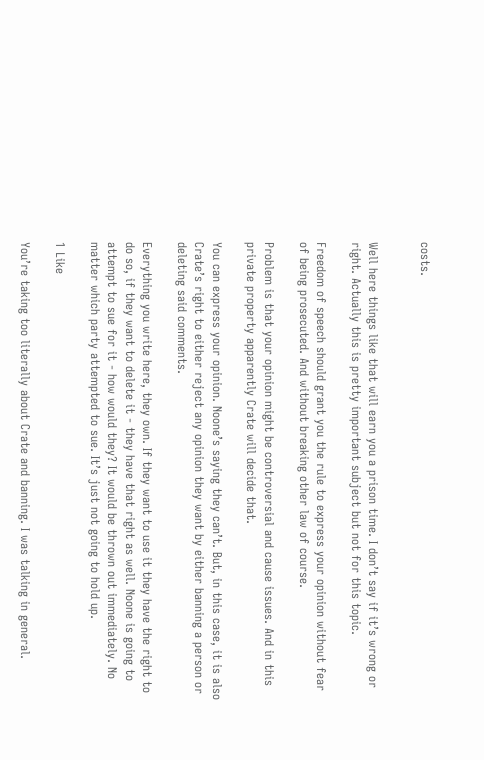costs.


Well here things like that will earn you a prison time. I don’t say if it’s wrong or right. Actually this is pretty important subject but not for this topic.

Freedom of speech should grant you the rule to express your opinion without fear of being prosecuted. And without breaking other law of course.

Problem is that your opinion might be controversial and cause issues. And in this private property apparently Crate will decide that.

You can express your opinion. Noone’s saying they can’t. But, in this case, it is also Crate’s right to either reject any opinion they want by either banning a person or deleting said comments.

Everything you write here, they own. If they want to use it they have the right to do so, if they want to delete it - they have that right as well. Noone is going to attempt to sue for it - how would they? It would be thrown out immediately. No matter which party attempted to sue. It’s just not going to hold up.

1 Like

You’re taking too literally about Crate and banning. I was talking in general.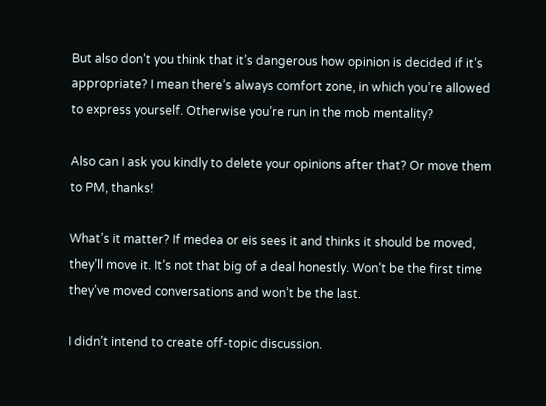But also don’t you think that it’s dangerous how opinion is decided if it’s appropriate? I mean there’s always comfort zone, in which you’re allowed to express yourself. Otherwise you’re run in the mob mentality?

Also can I ask you kindly to delete your opinions after that? Or move them to PM, thanks!

What’s it matter? If medea or eis sees it and thinks it should be moved, they’ll move it. It’s not that big of a deal honestly. Won’t be the first time they’ve moved conversations and won’t be the last.

I didn’t intend to create off-topic discussion.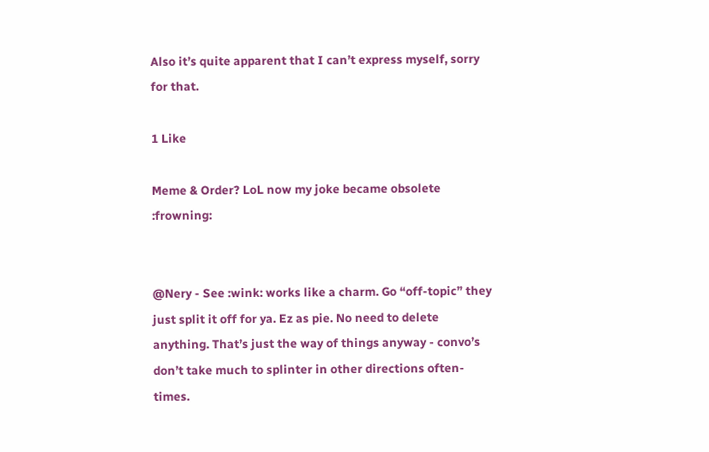Also it’s quite apparent that I can’t express myself, sorry for that.

1 Like

Meme & Order? LoL now my joke became obsolete :frowning:


@Nery - See :wink: works like a charm. Go “off-topic” they just split it off for ya. Ez as pie. No need to delete anything. That’s just the way of things anyway - convo’s don’t take much to splinter in other directions often-times.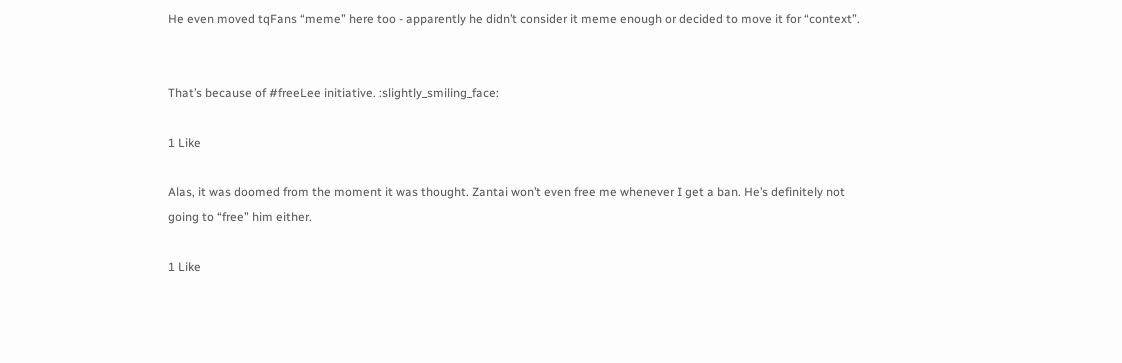He even moved tqFans “meme” here too - apparently he didn’t consider it meme enough or decided to move it for “context”.


That’s because of #freeLee initiative. :slightly_smiling_face:

1 Like

Alas, it was doomed from the moment it was thought. Zantai won’t even free me whenever I get a ban. He’s definitely not going to “free” him either.

1 Like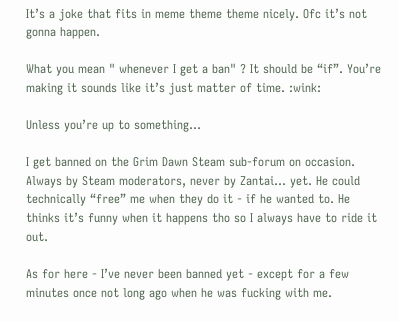It’s a joke that fits in meme theme theme nicely. Ofc it’s not gonna happen.

What you mean " whenever I get a ban" ? It should be “if”. You’re making it sounds like it’s just matter of time. :wink:

Unless you’re up to something…

I get banned on the Grim Dawn Steam sub-forum on occasion. Always by Steam moderators, never by Zantai… yet. He could technically “free” me when they do it - if he wanted to. He thinks it’s funny when it happens tho so I always have to ride it out.

As for here - I’ve never been banned yet - except for a few minutes once not long ago when he was fucking with me.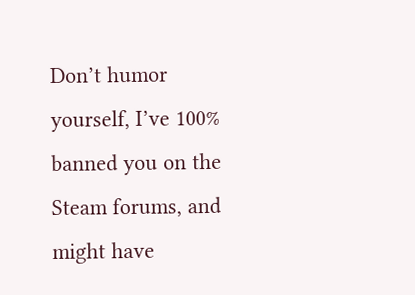Don’t humor yourself, I’ve 100% banned you on the Steam forums, and might have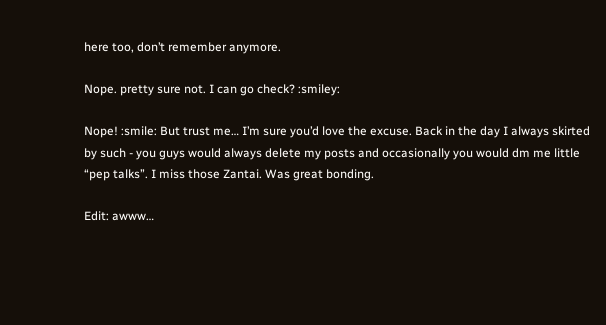here too, don’t remember anymore.

Nope. pretty sure not. I can go check? :smiley:

Nope! :smile: But trust me… I’m sure you’d love the excuse. Back in the day I always skirted by such - you guys would always delete my posts and occasionally you would dm me little “pep talks”. I miss those Zantai. Was great bonding.

Edit: awww…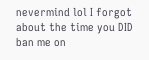nevermind lol I forgot about the time you DID ban me on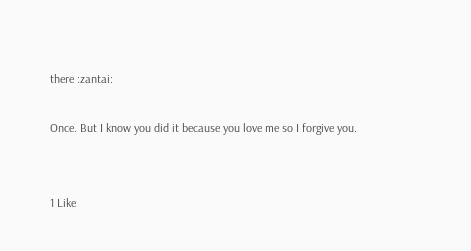there :zantai:

Once. But I know you did it because you love me so I forgive you.


1 Like